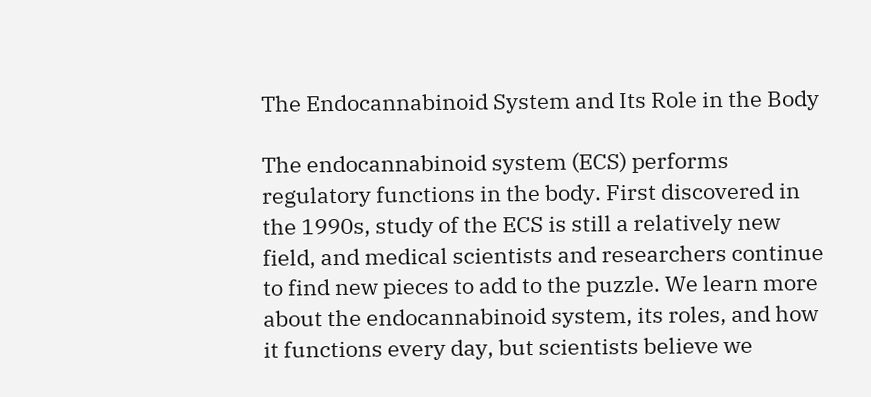The Endocannabinoid System and Its Role in the Body

The endocannabinoid system (ECS) performs regulatory functions in the body. First discovered in the 1990s, study of the ECS is still a relatively new field, and medical scientists and researchers continue to find new pieces to add to the puzzle. We learn more about the endocannabinoid system, its roles, and how it functions every day, but scientists believe we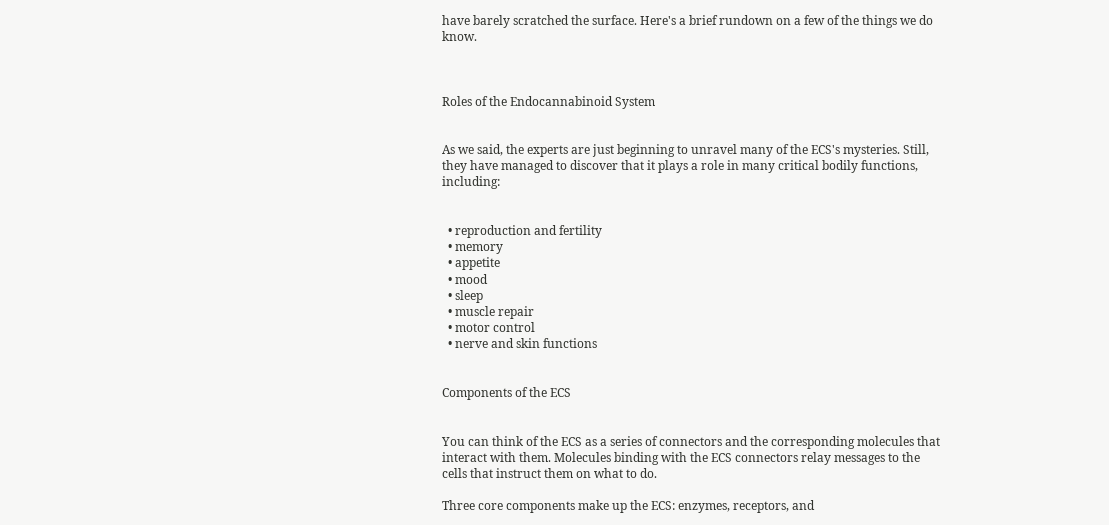have barely scratched the surface. Here's a brief rundown on a few of the things we do know.



Roles of the Endocannabinoid System


As we said, the experts are just beginning to unravel many of the ECS's mysteries. Still, they have managed to discover that it plays a role in many critical bodily functions, including:


  • reproduction and fertility
  • memory
  • appetite
  • mood
  • sleep
  • muscle repair
  • motor control
  • nerve and skin functions


Components of the ECS


You can think of the ECS as a series of connectors and the corresponding molecules that interact with them. Molecules binding with the ECS connectors relay messages to the cells that instruct them on what to do.

Three core components make up the ECS: enzymes, receptors, and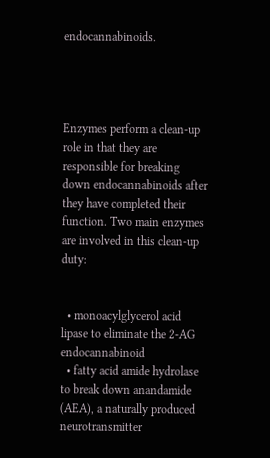endocannabinoids.




Enzymes perform a clean-up role in that they are responsible for breaking down endocannabinoids after they have completed their function. Two main enzymes are involved in this clean-up duty:


  • monoacylglycerol acid lipase to eliminate the 2-AG endocannabinoid
  • fatty acid amide hydrolase to break down anandamide (AEA), a naturally produced neurotransmitter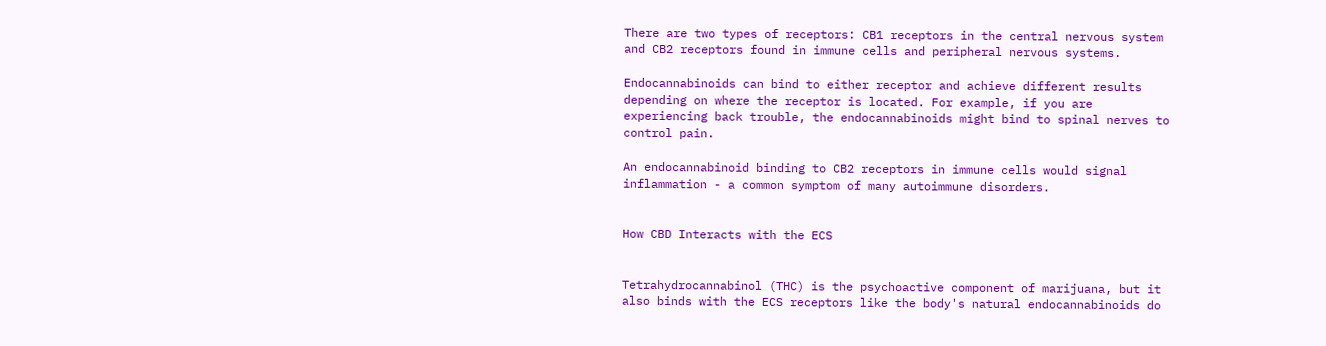There are two types of receptors: CB1 receptors in the central nervous system and CB2 receptors found in immune cells and peripheral nervous systems.

Endocannabinoids can bind to either receptor and achieve different results depending on where the receptor is located. For example, if you are experiencing back trouble, the endocannabinoids might bind to spinal nerves to control pain.

An endocannabinoid binding to CB2 receptors in immune cells would signal inflammation - a common symptom of many autoimmune disorders.


How CBD Interacts with the ECS


Tetrahydrocannabinol (THC) is the psychoactive component of marijuana, but it also binds with the ECS receptors like the body's natural endocannabinoids do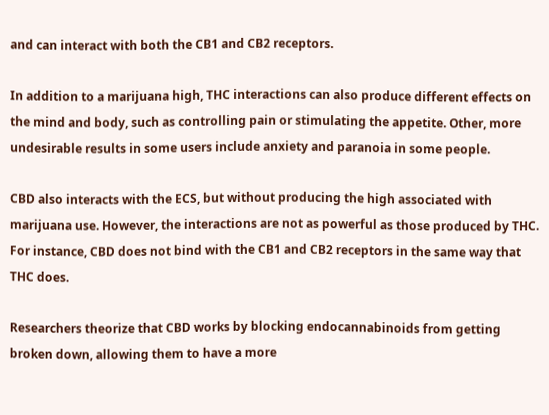and can interact with both the CB1 and CB2 receptors.

In addition to a marijuana high, THC interactions can also produce different effects on the mind and body, such as controlling pain or stimulating the appetite. Other, more undesirable results in some users include anxiety and paranoia in some people.

CBD also interacts with the ECS, but without producing the high associated with marijuana use. However, the interactions are not as powerful as those produced by THC. For instance, CBD does not bind with the CB1 and CB2 receptors in the same way that THC does.

Researchers theorize that CBD works by blocking endocannabinoids from getting broken down, allowing them to have a more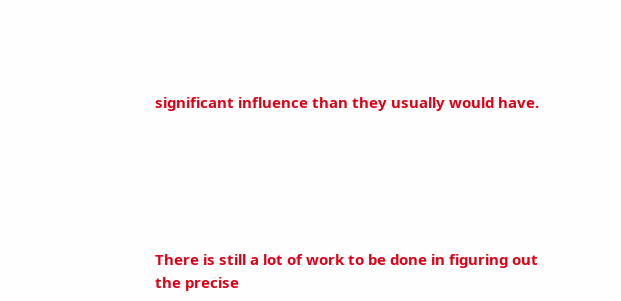significant influence than they usually would have.






There is still a lot of work to be done in figuring out the precise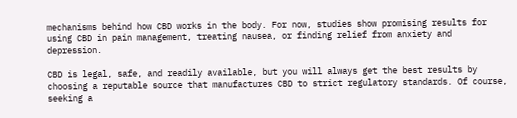mechanisms behind how CBD works in the body. For now, studies show promising results for using CBD in pain management, treating nausea, or finding relief from anxiety and depression.

CBD is legal, safe, and readily available, but you will always get the best results by choosing a reputable source that manufactures CBD to strict regulatory standards. Of course, seeking a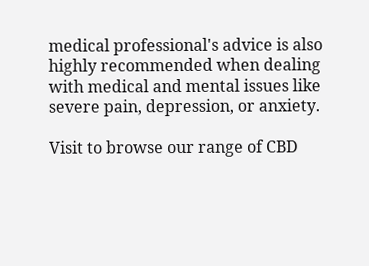medical professional's advice is also highly recommended when dealing with medical and mental issues like severe pain, depression, or anxiety.

Visit to browse our range of CBD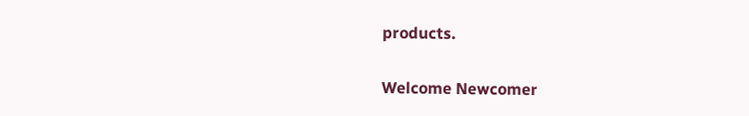products.

Welcome Newcomer